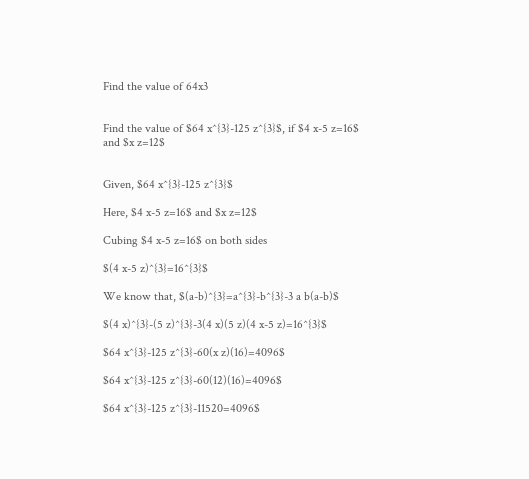Find the value of 64x3


Find the value of $64 x^{3}-125 z^{3}$, if $4 x-5 z=16$ and $x z=12$


Given, $64 x^{3}-125 z^{3}$

Here, $4 x-5 z=16$ and $x z=12$

Cubing $4 x-5 z=16$ on both sides

$(4 x-5 z)^{3}=16^{3}$

We know that, $(a-b)^{3}=a^{3}-b^{3}-3 a b(a-b)$

$(4 x)^{3}-(5 z)^{3}-3(4 x)(5 z)(4 x-5 z)=16^{3}$

$64 x^{3}-125 z^{3}-60(x z)(16)=4096$

$64 x^{3}-125 z^{3}-60(12)(16)=4096$

$64 x^{3}-125 z^{3}-11520=4096$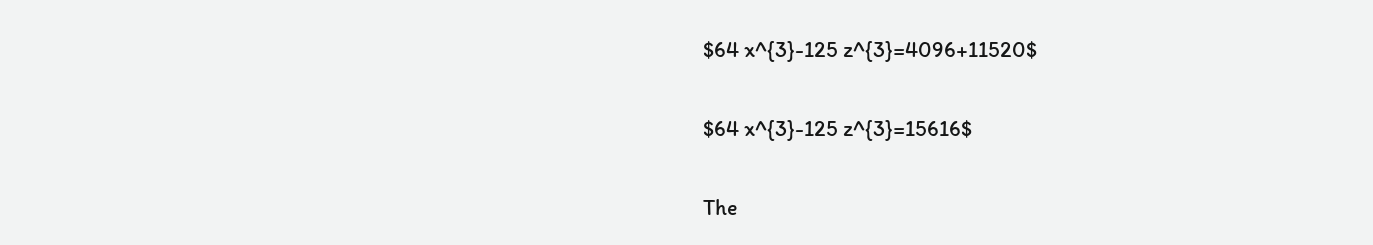$64 x^{3}-125 z^{3}=4096+11520$

$64 x^{3}-125 z^{3}=15616$

The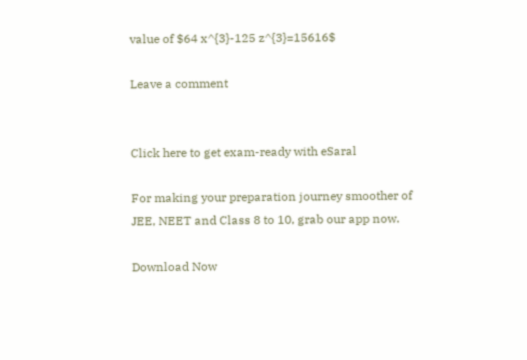value of $64 x^{3}-125 z^{3}=15616$

Leave a comment


Click here to get exam-ready with eSaral

For making your preparation journey smoother of JEE, NEET and Class 8 to 10, grab our app now.

Download Now